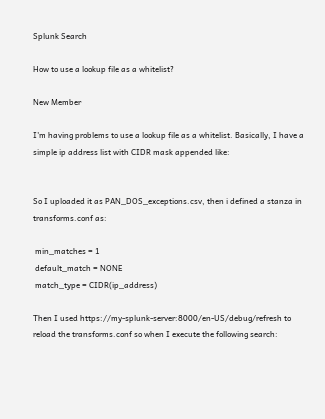Splunk Search

How to use a lookup file as a whitelist?

New Member

I'm having problems to use a lookup file as a whitelist. Basically, I have a simple ip address list with CIDR mask appended like:


So I uploaded it as PAN_DOS_exceptions.csv, then i defined a stanza in transforms.conf as:

 min_matches = 1
 default_match = NONE
 match_type = CIDR(ip_address)

Then I used https://my-splunk-server:8000/en-US/debug/refresh to reload the transforms.conf so when I execute the following search: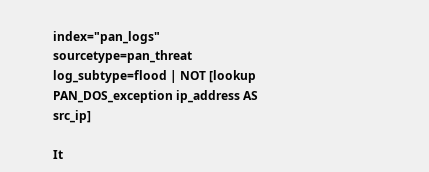index="pan_logs" sourcetype=pan_threat log_subtype=flood | NOT [lookup PAN_DOS_exception ip_address AS src_ip]

It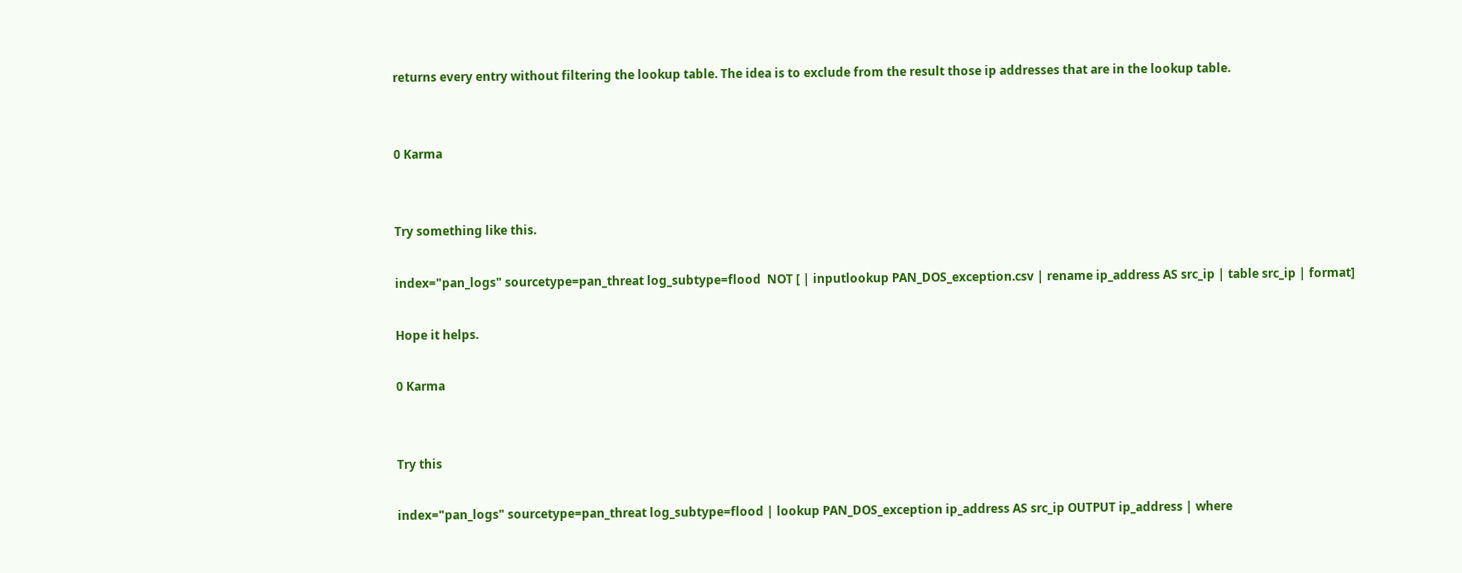returns every entry without filtering the lookup table. The idea is to exclude from the result those ip addresses that are in the lookup table.


0 Karma


Try something like this.

index="pan_logs" sourcetype=pan_threat log_subtype=flood  NOT [ | inputlookup PAN_DOS_exception.csv | rename ip_address AS src_ip | table src_ip | format]

Hope it helps.

0 Karma


Try this

index="pan_logs" sourcetype=pan_threat log_subtype=flood | lookup PAN_DOS_exception ip_address AS src_ip OUTPUT ip_address | where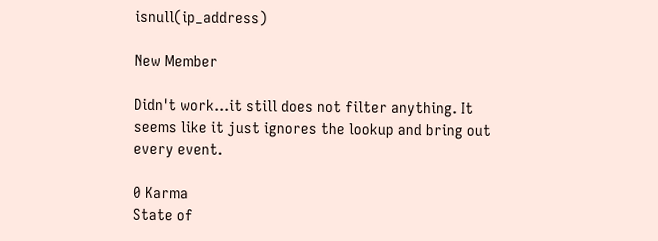isnull(ip_address)

New Member

Didn't work...it still does not filter anything. It seems like it just ignores the lookup and bring out every event.

0 Karma
State of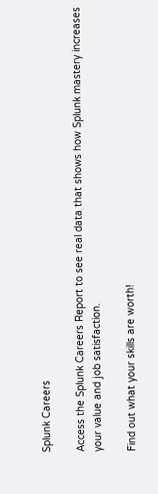Splunk Careers

Access the Splunk Careers Report to see real data that shows how Splunk mastery increases your value and job satisfaction.

Find out what your skills are worth!